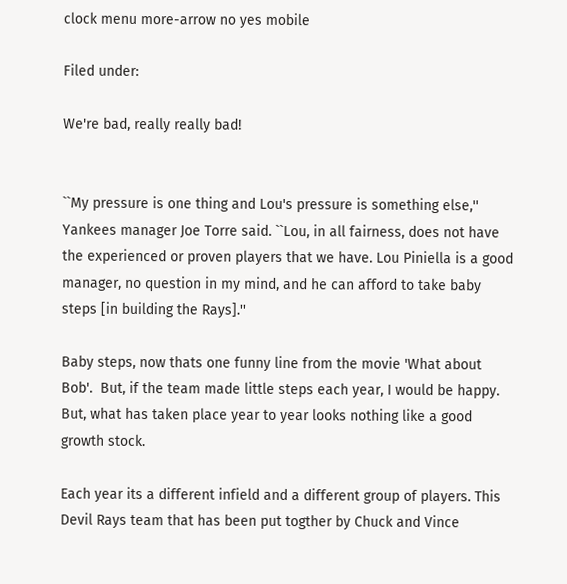clock menu more-arrow no yes mobile

Filed under:

We're bad, really really bad!


``My pressure is one thing and Lou's pressure is something else,'' Yankees manager Joe Torre said. ``Lou, in all fairness, does not have the experienced or proven players that we have. Lou Piniella is a good manager, no question in my mind, and he can afford to take baby steps [in building the Rays].''

Baby steps, now thats one funny line from the movie 'What about Bob'.  But, if the team made little steps each year, I would be happy. But, what has taken place year to year looks nothing like a good growth stock.

Each year its a different infield and a different group of players. This Devil Rays team that has been put togther by Chuck and Vince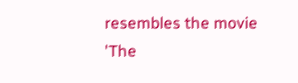resembles the movie 'The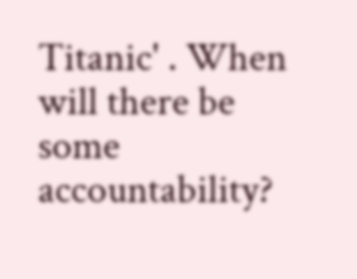Titanic' . When will there be some accountability?